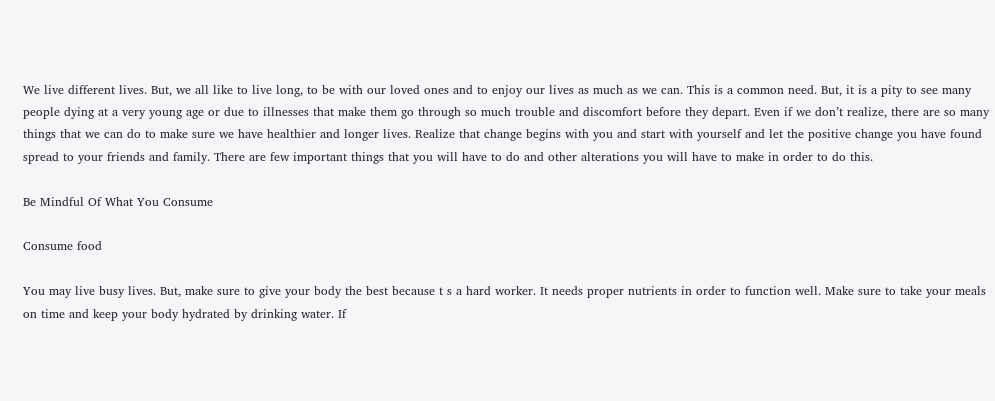We live different lives. But, we all like to live long, to be with our loved ones and to enjoy our lives as much as we can. This is a common need. But, it is a pity to see many people dying at a very young age or due to illnesses that make them go through so much trouble and discomfort before they depart. Even if we don’t realize, there are so many things that we can do to make sure we have healthier and longer lives. Realize that change begins with you and start with yourself and let the positive change you have found spread to your friends and family. There are few important things that you will have to do and other alterations you will have to make in order to do this.

Be Mindful Of What You Consume

Consume food

You may live busy lives. But, make sure to give your body the best because t s a hard worker. It needs proper nutrients in order to function well. Make sure to take your meals on time and keep your body hydrated by drinking water. If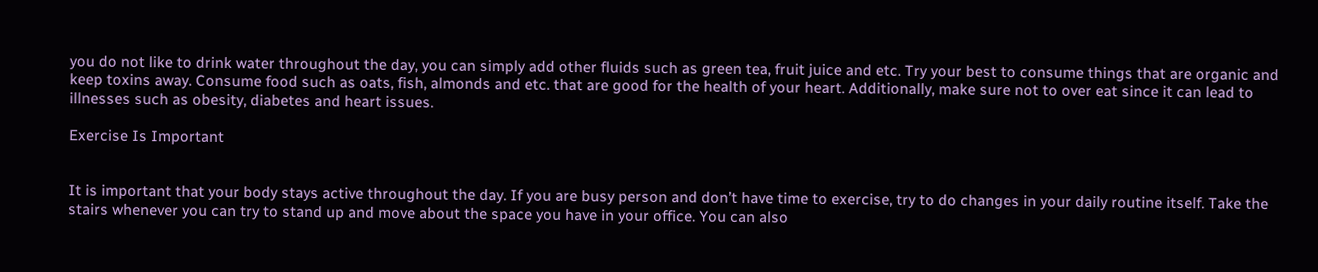you do not like to drink water throughout the day, you can simply add other fluids such as green tea, fruit juice and etc. Try your best to consume things that are organic and keep toxins away. Consume food such as oats, fish, almonds and etc. that are good for the health of your heart. Additionally, make sure not to over eat since it can lead to illnesses such as obesity, diabetes and heart issues.

Exercise Is Important


It is important that your body stays active throughout the day. If you are busy person and don’t have time to exercise, try to do changes in your daily routine itself. Take the stairs whenever you can try to stand up and move about the space you have in your office. You can also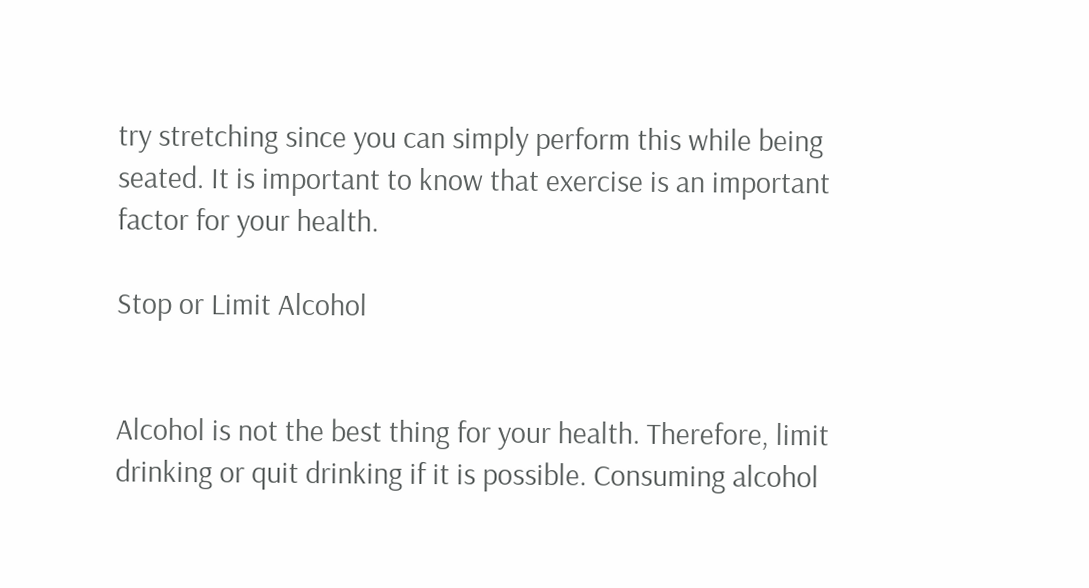try stretching since you can simply perform this while being seated. It is important to know that exercise is an important factor for your health.

Stop or Limit Alcohol


Alcohol is not the best thing for your health. Therefore, limit drinking or quit drinking if it is possible. Consuming alcohol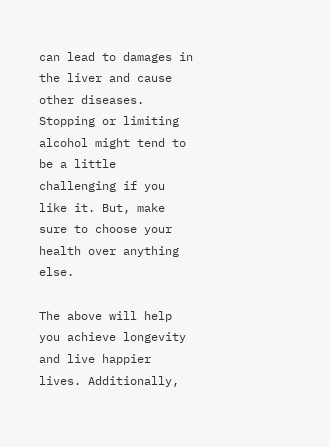can lead to damages in the liver and cause other diseases. Stopping or limiting alcohol might tend to be a little challenging if you like it. But, make sure to choose your health over anything else.

The above will help you achieve longevity and live happier lives. Additionally,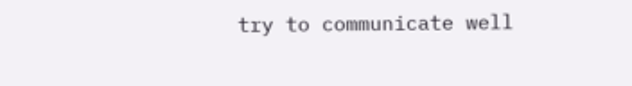try to communicate well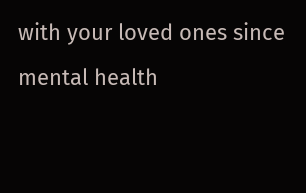with your loved ones since mental health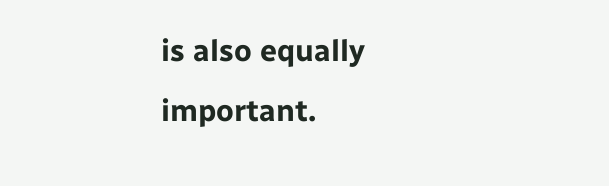is also equally important.